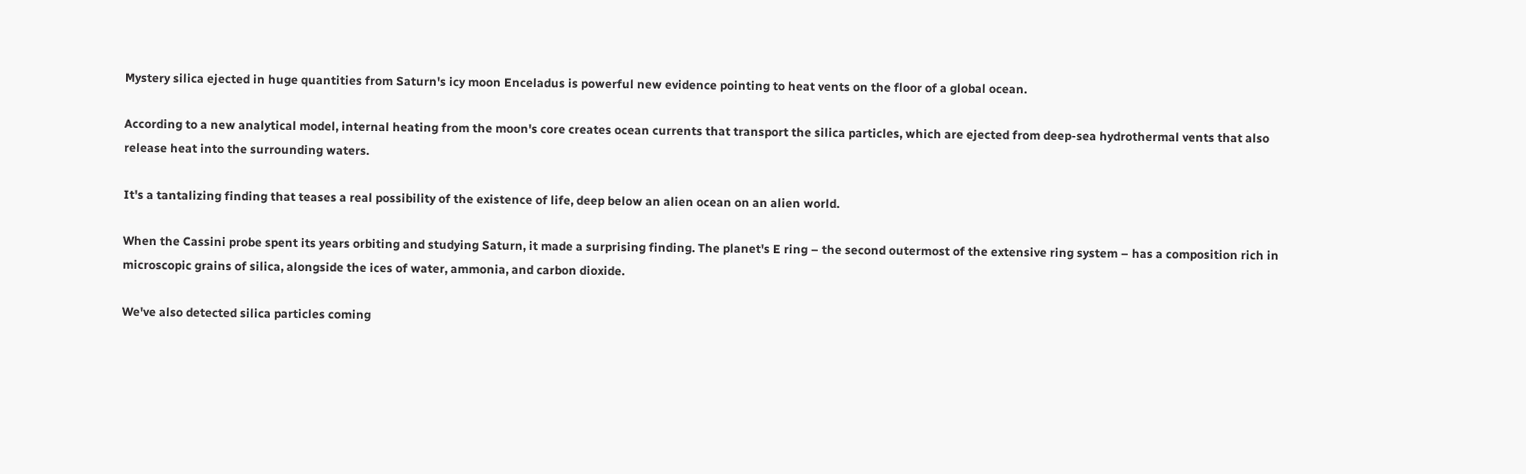Mystery silica ejected in huge quantities from Saturn's icy moon Enceladus is powerful new evidence pointing to heat vents on the floor of a global ocean.

According to a new analytical model, internal heating from the moon's core creates ocean currents that transport the silica particles, which are ejected from deep-sea hydrothermal vents that also release heat into the surrounding waters.

It's a tantalizing finding that teases a real possibility of the existence of life, deep below an alien ocean on an alien world.

When the Cassini probe spent its years orbiting and studying Saturn, it made a surprising finding. The planet's E ring – the second outermost of the extensive ring system – has a composition rich in microscopic grains of silica, alongside the ices of water, ammonia, and carbon dioxide.

We've also detected silica particles coming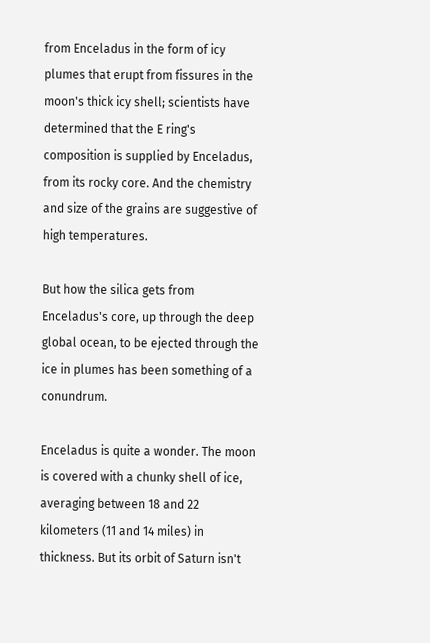from Enceladus in the form of icy plumes that erupt from fissures in the moon's thick icy shell; scientists have determined that the E ring's composition is supplied by Enceladus, from its rocky core. And the chemistry and size of the grains are suggestive of high temperatures.

But how the silica gets from Enceladus's core, up through the deep global ocean, to be ejected through the ice in plumes has been something of a conundrum.

Enceladus is quite a wonder. The moon is covered with a chunky shell of ice, averaging between 18 and 22 kilometers (11 and 14 miles) in thickness. But its orbit of Saturn isn't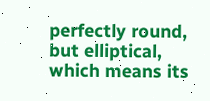perfectly round, but elliptical, which means its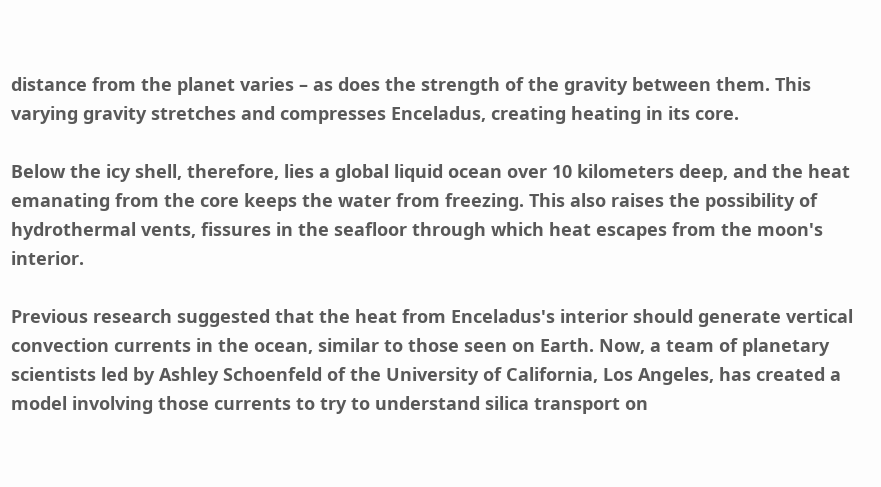distance from the planet varies – as does the strength of the gravity between them. This varying gravity stretches and compresses Enceladus, creating heating in its core.

Below the icy shell, therefore, lies a global liquid ocean over 10 kilometers deep, and the heat emanating from the core keeps the water from freezing. This also raises the possibility of hydrothermal vents, fissures in the seafloor through which heat escapes from the moon's interior.

Previous research suggested that the heat from Enceladus's interior should generate vertical convection currents in the ocean, similar to those seen on Earth. Now, a team of planetary scientists led by Ashley Schoenfeld of the University of California, Los Angeles, has created a model involving those currents to try to understand silica transport on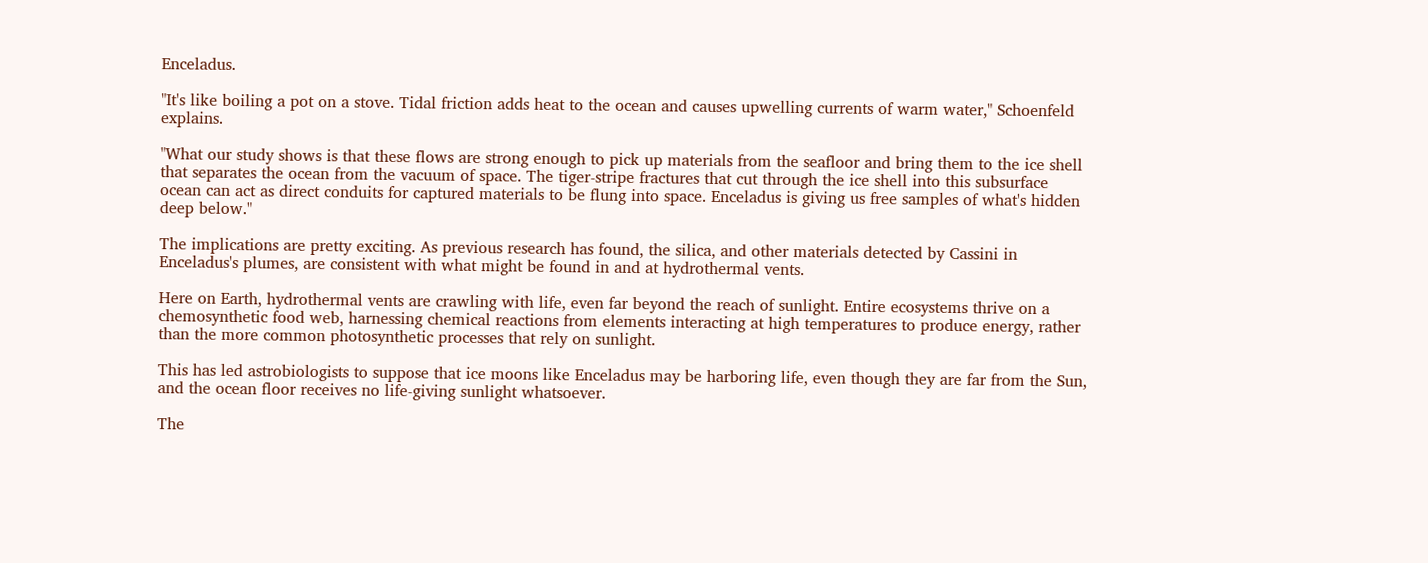Enceladus.

"It's like boiling a pot on a stove. Tidal friction adds heat to the ocean and causes upwelling currents of warm water," Schoenfeld explains.

"What our study shows is that these flows are strong enough to pick up materials from the seafloor and bring them to the ice shell that separates the ocean from the vacuum of space. The tiger-stripe fractures that cut through the ice shell into this subsurface ocean can act as direct conduits for captured materials to be flung into space. Enceladus is giving us free samples of what's hidden deep below."

The implications are pretty exciting. As previous research has found, the silica, and other materials detected by Cassini in Enceladus's plumes, are consistent with what might be found in and at hydrothermal vents.

Here on Earth, hydrothermal vents are crawling with life, even far beyond the reach of sunlight. Entire ecosystems thrive on a chemosynthetic food web, harnessing chemical reactions from elements interacting at high temperatures to produce energy, rather than the more common photosynthetic processes that rely on sunlight.

This has led astrobiologists to suppose that ice moons like Enceladus may be harboring life, even though they are far from the Sun, and the ocean floor receives no life-giving sunlight whatsoever.

The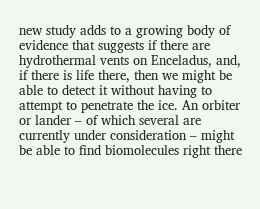new study adds to a growing body of evidence that suggests if there are hydrothermal vents on Enceladus, and, if there is life there, then we might be able to detect it without having to attempt to penetrate the ice. An orbiter or lander – of which several are currently under consideration – might be able to find biomolecules right there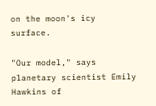on the moon's icy surface.

"Our model," says planetary scientist Emily Hawkins of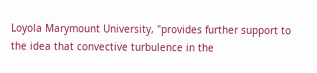Loyola Marymount University, "provides further support to the idea that convective turbulence in the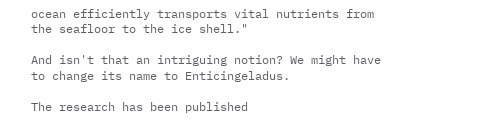ocean efficiently transports vital nutrients from the seafloor to the ice shell."

And isn't that an intriguing notion? We might have to change its name to Enticingeladus.

The research has been published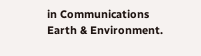in Communications Earth & Environment.